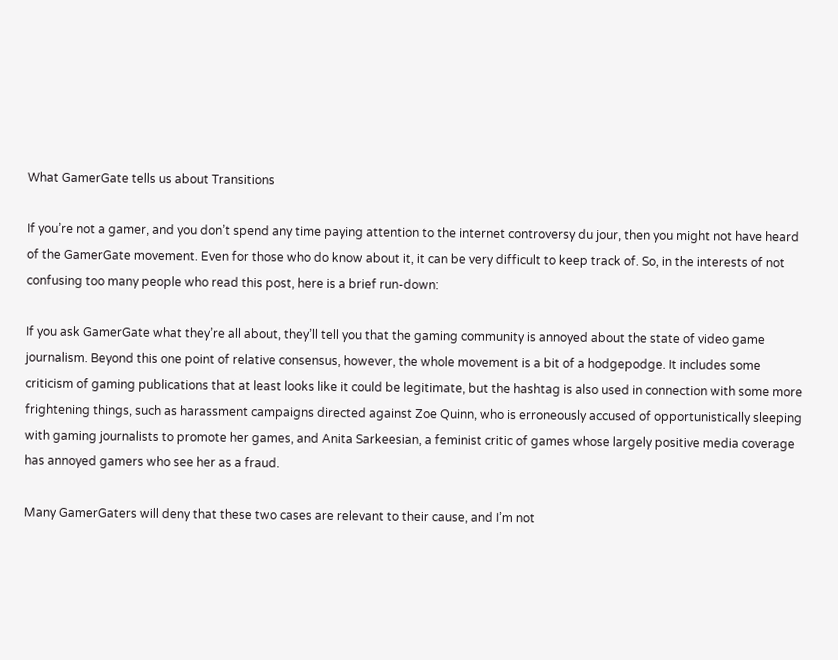What GamerGate tells us about Transitions

If you’re not a gamer, and you don’t spend any time paying attention to the internet controversy du jour, then you might not have heard of the GamerGate movement. Even for those who do know about it, it can be very difficult to keep track of. So, in the interests of not confusing too many people who read this post, here is a brief run-down:

If you ask GamerGate what they’re all about, they’ll tell you that the gaming community is annoyed about the state of video game journalism. Beyond this one point of relative consensus, however, the whole movement is a bit of a hodgepodge. It includes some criticism of gaming publications that at least looks like it could be legitimate, but the hashtag is also used in connection with some more frightening things, such as harassment campaigns directed against Zoe Quinn, who is erroneously accused of opportunistically sleeping with gaming journalists to promote her games, and Anita Sarkeesian, a feminist critic of games whose largely positive media coverage has annoyed gamers who see her as a fraud.

Many GamerGaters will deny that these two cases are relevant to their cause, and I’m not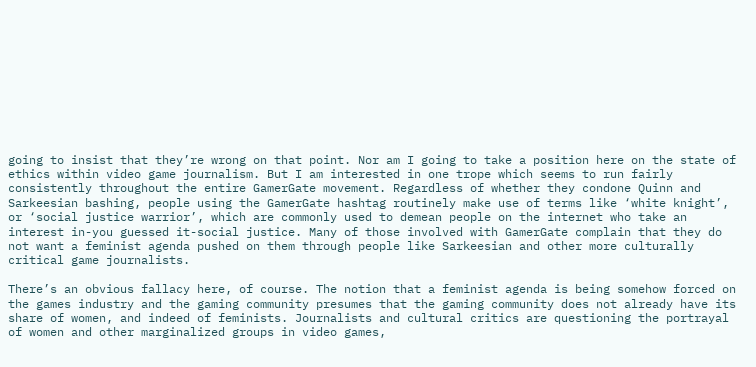going to insist that they’re wrong on that point. Nor am I going to take a position here on the state of ethics within video game journalism. But I am interested in one trope which seems to run fairly consistently throughout the entire GamerGate movement. Regardless of whether they condone Quinn and Sarkeesian bashing, people using the GamerGate hashtag routinely make use of terms like ‘white knight’, or ‘social justice warrior’, which are commonly used to demean people on the internet who take an interest in-you guessed it-social justice. Many of those involved with GamerGate complain that they do not want a feminist agenda pushed on them through people like Sarkeesian and other more culturally critical game journalists.

There’s an obvious fallacy here, of course. The notion that a feminist agenda is being somehow forced on the games industry and the gaming community presumes that the gaming community does not already have its share of women, and indeed of feminists. Journalists and cultural critics are questioning the portrayal of women and other marginalized groups in video games,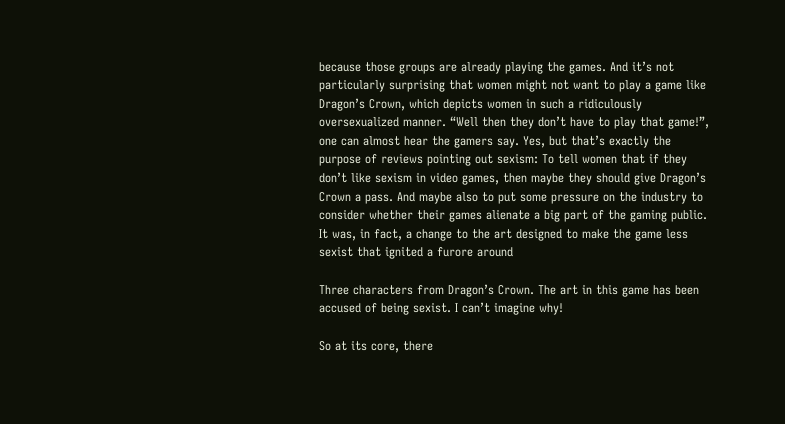because those groups are already playing the games. And it’s not particularly surprising that women might not want to play a game like Dragon’s Crown, which depicts women in such a ridiculously oversexualized manner. “Well then they don’t have to play that game!”, one can almost hear the gamers say. Yes, but that’s exactly the purpose of reviews pointing out sexism: To tell women that if they don’t like sexism in video games, then maybe they should give Dragon’s Crown a pass. And maybe also to put some pressure on the industry to consider whether their games alienate a big part of the gaming public. It was, in fact, a change to the art designed to make the game less sexist that ignited a furore around

Three characters from Dragon’s Crown. The art in this game has been accused of being sexist. I can’t imagine why!

So at its core, there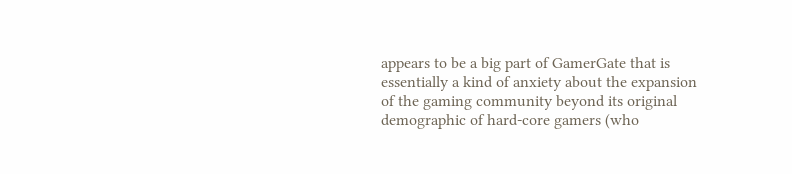appears to be a big part of GamerGate that is essentially a kind of anxiety about the expansion of the gaming community beyond its original demographic of hard-core gamers (who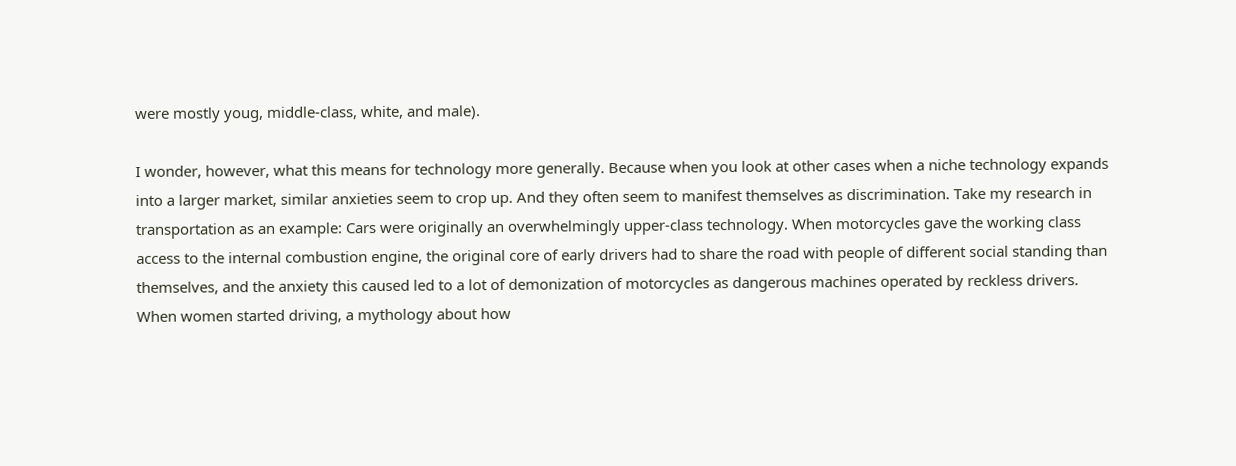were mostly youg, middle-class, white, and male).

I wonder, however, what this means for technology more generally. Because when you look at other cases when a niche technology expands into a larger market, similar anxieties seem to crop up. And they often seem to manifest themselves as discrimination. Take my research in transportation as an example: Cars were originally an overwhelmingly upper-class technology. When motorcycles gave the working class access to the internal combustion engine, the original core of early drivers had to share the road with people of different social standing than themselves, and the anxiety this caused led to a lot of demonization of motorcycles as dangerous machines operated by reckless drivers. When women started driving, a mythology about how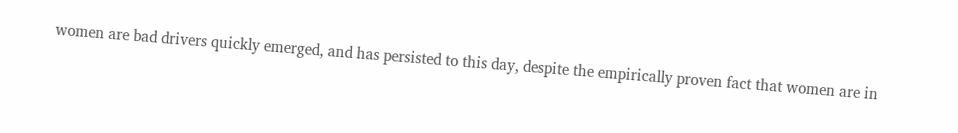women are bad drivers quickly emerged, and has persisted to this day, despite the empirically proven fact that women are in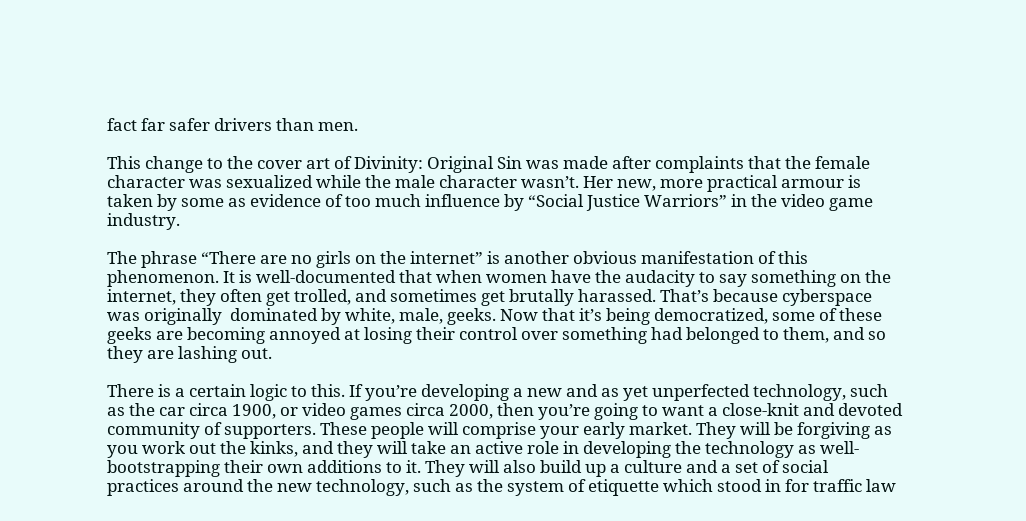fact far safer drivers than men.

This change to the cover art of Divinity: Original Sin was made after complaints that the female character was sexualized while the male character wasn’t. Her new, more practical armour is taken by some as evidence of too much influence by “Social Justice Warriors” in the video game industry.

The phrase “There are no girls on the internet” is another obvious manifestation of this phenomenon. It is well-documented that when women have the audacity to say something on the internet, they often get trolled, and sometimes get brutally harassed. That’s because cyberspace was originally  dominated by white, male, geeks. Now that it’s being democratized, some of these geeks are becoming annoyed at losing their control over something had belonged to them, and so they are lashing out.

There is a certain logic to this. If you’re developing a new and as yet unperfected technology, such as the car circa 1900, or video games circa 2000, then you’re going to want a close-knit and devoted community of supporters. These people will comprise your early market. They will be forgiving as you work out the kinks, and they will take an active role in developing the technology as well-bootstrapping their own additions to it. They will also build up a culture and a set of social practices around the new technology, such as the system of etiquette which stood in for traffic law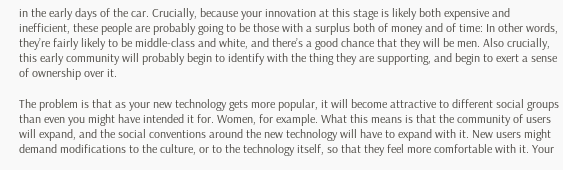in the early days of the car. Crucially, because your innovation at this stage is likely both expensive and inefficient, these people are probably going to be those with a surplus both of money and of time: In other words, they’re fairly likely to be middle-class and white, and there’s a good chance that they will be men. Also crucially, this early community will probably begin to identify with the thing they are supporting, and begin to exert a sense of ownership over it.

The problem is that as your new technology gets more popular, it will become attractive to different social groups than even you might have intended it for. Women, for example. What this means is that the community of users will expand, and the social conventions around the new technology will have to expand with it. New users might demand modifications to the culture, or to the technology itself, so that they feel more comfortable with it. Your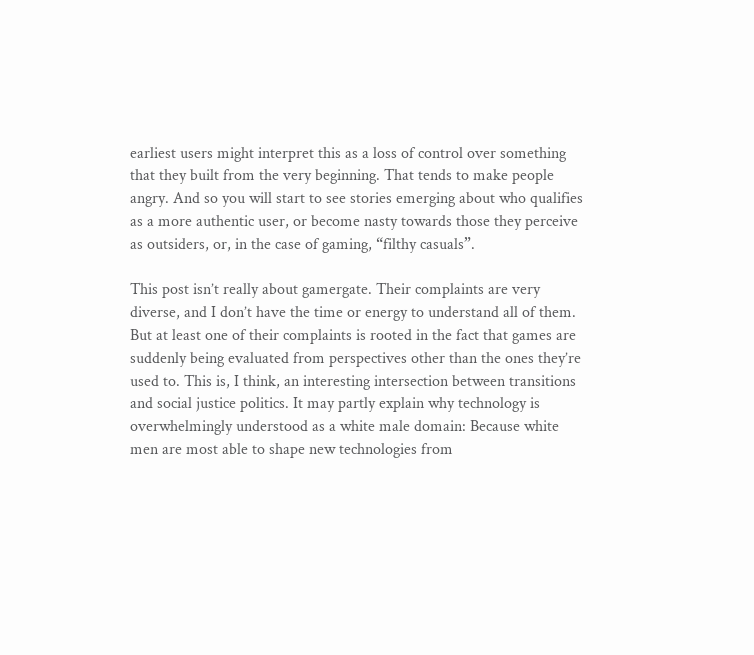earliest users might interpret this as a loss of control over something that they built from the very beginning. That tends to make people angry. And so you will start to see stories emerging about who qualifies as a more authentic user, or become nasty towards those they perceive as outsiders, or, in the case of gaming, “filthy casuals”.

This post isn’t really about gamergate. Their complaints are very diverse, and I don’t have the time or energy to understand all of them. But at least one of their complaints is rooted in the fact that games are suddenly being evaluated from perspectives other than the ones they’re used to. This is, I think, an interesting intersection between transitions and social justice politics. It may partly explain why technology is overwhelmingly understood as a white male domain: Because white men are most able to shape new technologies from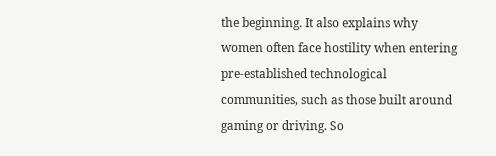the beginning. It also explains why women often face hostility when entering pre-established technological communities, such as those built around gaming or driving. So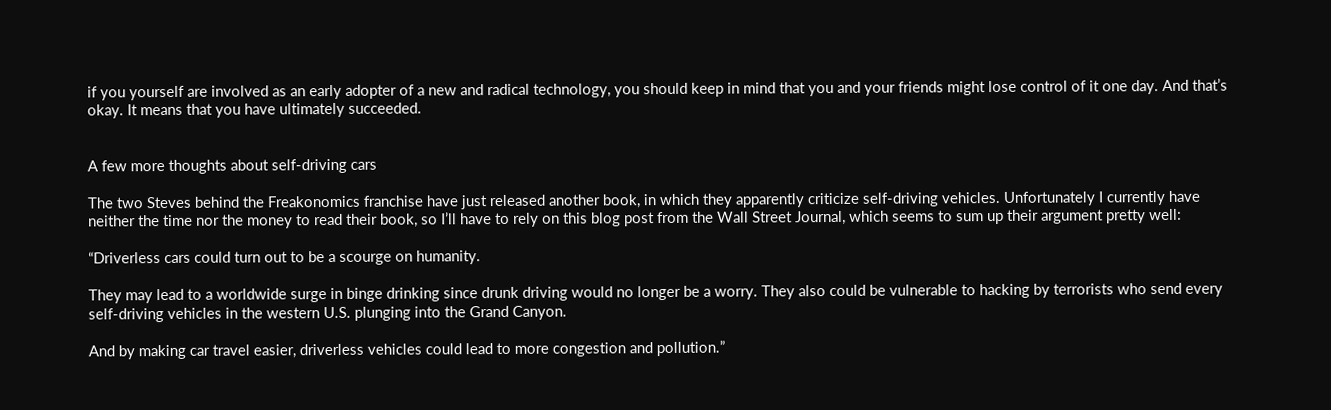if you yourself are involved as an early adopter of a new and radical technology, you should keep in mind that you and your friends might lose control of it one day. And that’s okay. It means that you have ultimately succeeded.


A few more thoughts about self-driving cars

The two Steves behind the Freakonomics franchise have just released another book, in which they apparently criticize self-driving vehicles. Unfortunately I currently have neither the time nor the money to read their book, so I’ll have to rely on this blog post from the Wall Street Journal, which seems to sum up their argument pretty well:

“Driverless cars could turn out to be a scourge on humanity.

They may lead to a worldwide surge in binge drinking since drunk driving would no longer be a worry. They also could be vulnerable to hacking by terrorists who send every self-driving vehicles in the western U.S. plunging into the Grand Canyon.

And by making car travel easier, driverless vehicles could lead to more congestion and pollution.”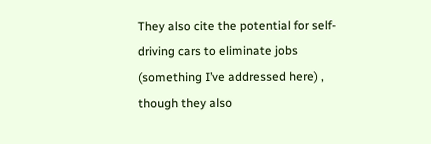They also cite the potential for self-driving cars to eliminate jobs (something I’ve addressed here) , though they also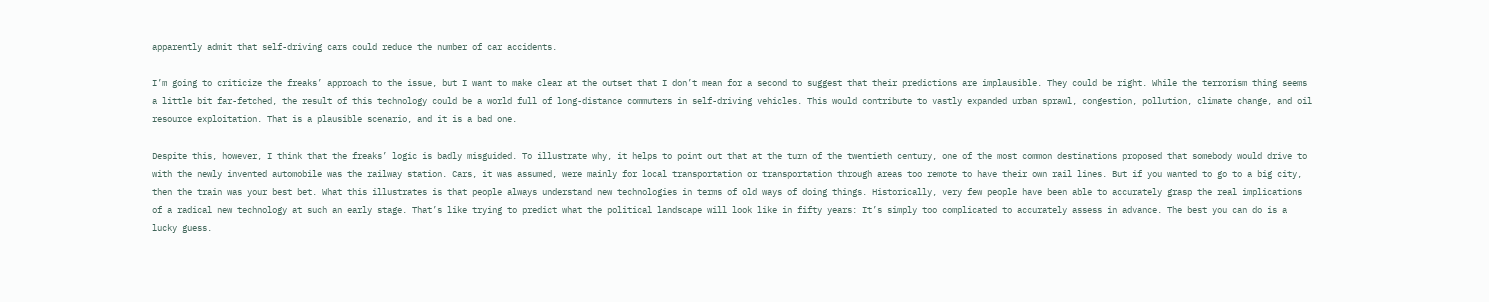apparently admit that self-driving cars could reduce the number of car accidents.

I’m going to criticize the freaks’ approach to the issue, but I want to make clear at the outset that I don’t mean for a second to suggest that their predictions are implausible. They could be right. While the terrorism thing seems a little bit far-fetched, the result of this technology could be a world full of long-distance commuters in self-driving vehicles. This would contribute to vastly expanded urban sprawl, congestion, pollution, climate change, and oil resource exploitation. That is a plausible scenario, and it is a bad one.

Despite this, however, I think that the freaks’ logic is badly misguided. To illustrate why, it helps to point out that at the turn of the twentieth century, one of the most common destinations proposed that somebody would drive to with the newly invented automobile was the railway station. Cars, it was assumed, were mainly for local transportation or transportation through areas too remote to have their own rail lines. But if you wanted to go to a big city, then the train was your best bet. What this illustrates is that people always understand new technologies in terms of old ways of doing things. Historically, very few people have been able to accurately grasp the real implications of a radical new technology at such an early stage. That’s like trying to predict what the political landscape will look like in fifty years: It’s simply too complicated to accurately assess in advance. The best you can do is a lucky guess.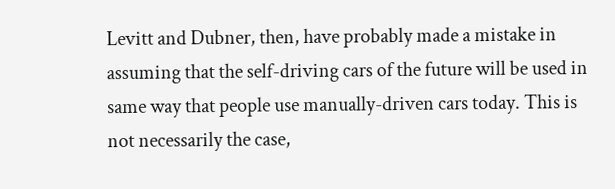Levitt and Dubner, then, have probably made a mistake in assuming that the self-driving cars of the future will be used in same way that people use manually-driven cars today. This is not necessarily the case,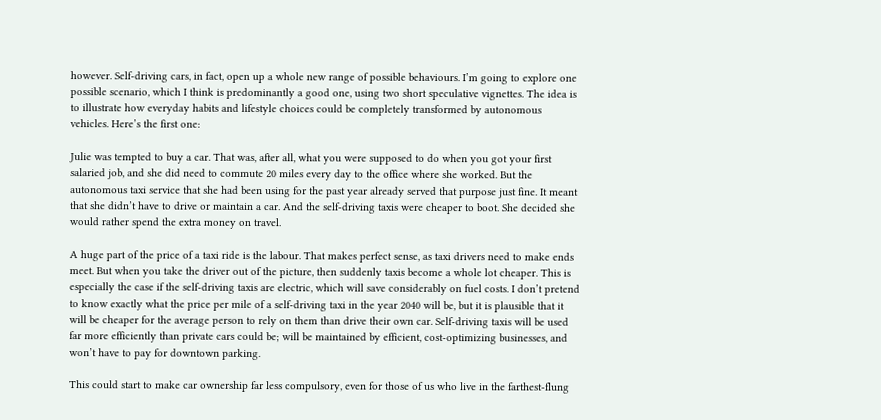however. Self-driving cars, in fact, open up a whole new range of possible behaviours. I’m going to explore one possible scenario, which I think is predominantly a good one, using two short speculative vignettes. The idea is to illustrate how everyday habits and lifestyle choices could be completely transformed by autonomous vehicles. Here’s the first one:

Julie was tempted to buy a car. That was, after all, what you were supposed to do when you got your first salaried job, and she did need to commute 20 miles every day to the office where she worked. But the autonomous taxi service that she had been using for the past year already served that purpose just fine. It meant that she didn’t have to drive or maintain a car. And the self-driving taxis were cheaper to boot. She decided she would rather spend the extra money on travel.

A huge part of the price of a taxi ride is the labour. That makes perfect sense, as taxi drivers need to make ends meet. But when you take the driver out of the picture, then suddenly taxis become a whole lot cheaper. This is especially the case if the self-driving taxis are electric, which will save considerably on fuel costs. I don’t pretend to know exactly what the price per mile of a self-driving taxi in the year 2040 will be, but it is plausible that it will be cheaper for the average person to rely on them than drive their own car. Self-driving taxis will be used far more efficiently than private cars could be; will be maintained by efficient, cost-optimizing businesses, and won’t have to pay for downtown parking.

This could start to make car ownership far less compulsory, even for those of us who live in the farthest-flung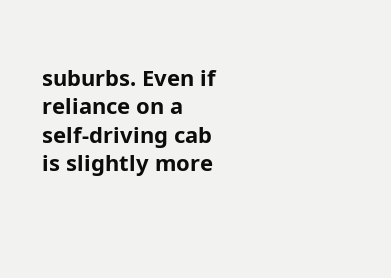suburbs. Even if reliance on a self-driving cab is slightly more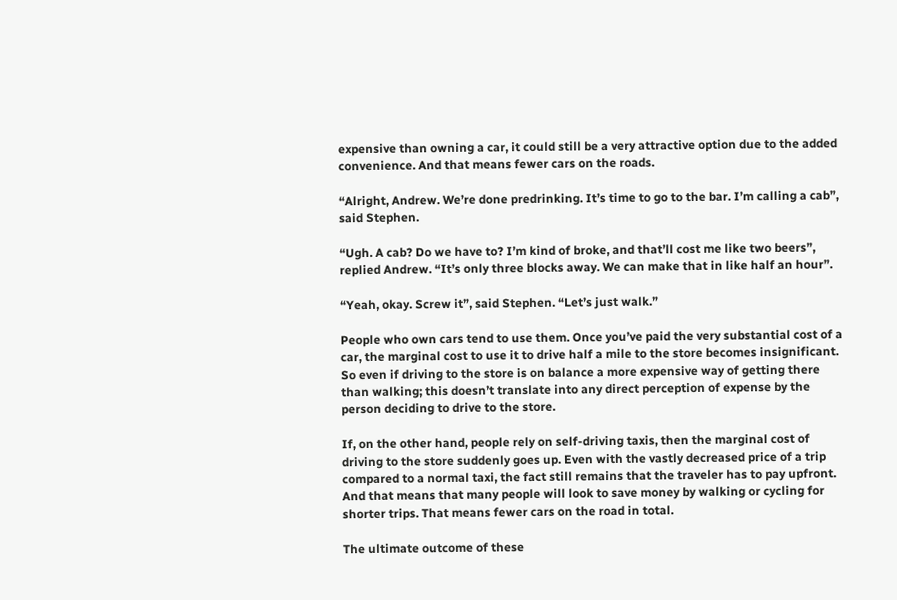expensive than owning a car, it could still be a very attractive option due to the added convenience. And that means fewer cars on the roads.

“Alright, Andrew. We’re done predrinking. It’s time to go to the bar. I’m calling a cab”, said Stephen.

“Ugh. A cab? Do we have to? I’m kind of broke, and that’ll cost me like two beers”, replied Andrew. “It’s only three blocks away. We can make that in like half an hour”.

“Yeah, okay. Screw it”, said Stephen. “Let’s just walk.”

People who own cars tend to use them. Once you’ve paid the very substantial cost of a car, the marginal cost to use it to drive half a mile to the store becomes insignificant. So even if driving to the store is on balance a more expensive way of getting there than walking; this doesn’t translate into any direct perception of expense by the person deciding to drive to the store.

If, on the other hand, people rely on self-driving taxis, then the marginal cost of driving to the store suddenly goes up. Even with the vastly decreased price of a trip compared to a normal taxi, the fact still remains that the traveler has to pay upfront. And that means that many people will look to save money by walking or cycling for shorter trips. That means fewer cars on the road in total.

The ultimate outcome of these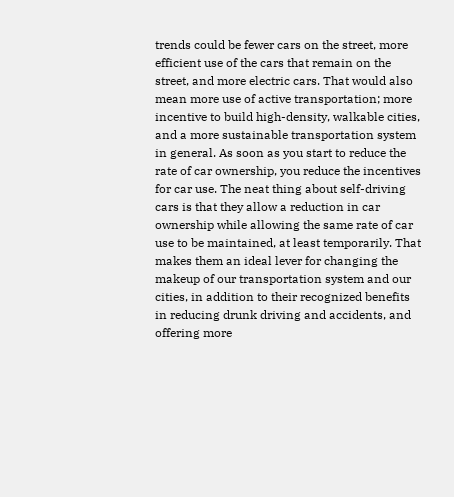trends could be fewer cars on the street, more efficient use of the cars that remain on the street, and more electric cars. That would also mean more use of active transportation; more incentive to build high-density, walkable cities, and a more sustainable transportation system in general. As soon as you start to reduce the rate of car ownership, you reduce the incentives for car use. The neat thing about self-driving cars is that they allow a reduction in car ownership while allowing the same rate of car use to be maintained, at least temporarily. That makes them an ideal lever for changing the makeup of our transportation system and our cities, in addition to their recognized benefits in reducing drunk driving and accidents, and offering more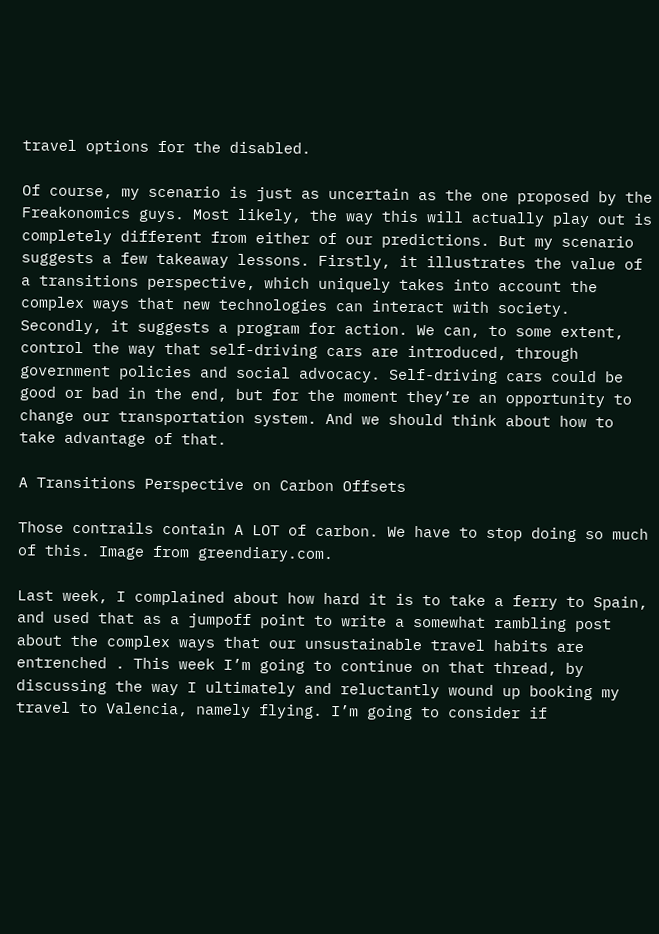travel options for the disabled.

Of course, my scenario is just as uncertain as the one proposed by the Freakonomics guys. Most likely, the way this will actually play out is completely different from either of our predictions. But my scenario suggests a few takeaway lessons. Firstly, it illustrates the value of a transitions perspective, which uniquely takes into account the complex ways that new technologies can interact with society. Secondly, it suggests a program for action. We can, to some extent, control the way that self-driving cars are introduced, through government policies and social advocacy. Self-driving cars could be good or bad in the end, but for the moment they’re an opportunity to change our transportation system. And we should think about how to take advantage of that.

A Transitions Perspective on Carbon Offsets

Those contrails contain A LOT of carbon. We have to stop doing so much of this. Image from greendiary.com.

Last week, I complained about how hard it is to take a ferry to Spain, and used that as a jumpoff point to write a somewhat rambling post about the complex ways that our unsustainable travel habits are entrenched . This week I’m going to continue on that thread, by discussing the way I ultimately and reluctantly wound up booking my travel to Valencia, namely flying. I’m going to consider if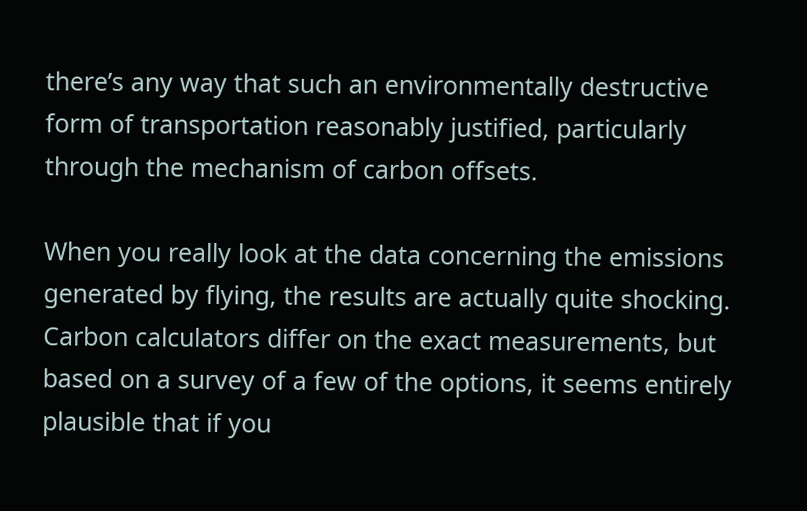there’s any way that such an environmentally destructive form of transportation reasonably justified, particularly through the mechanism of carbon offsets.

When you really look at the data concerning the emissions generated by flying, the results are actually quite shocking. Carbon calculators differ on the exact measurements, but based on a survey of a few of the options, it seems entirely plausible that if you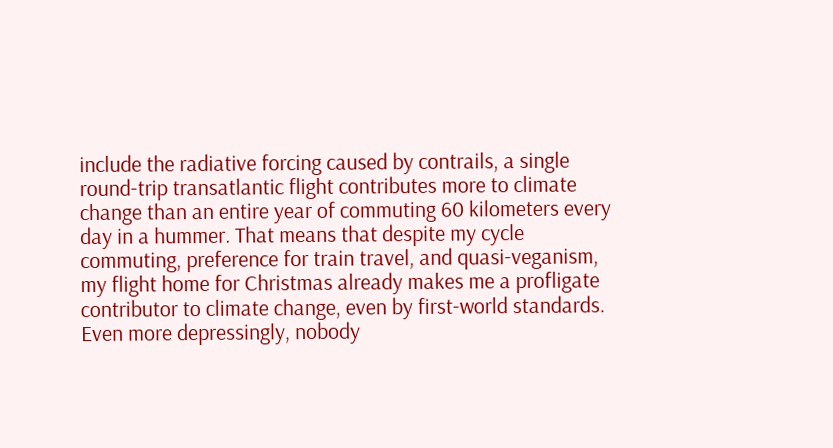include the radiative forcing caused by contrails, a single round-trip transatlantic flight contributes more to climate change than an entire year of commuting 60 kilometers every day in a hummer. That means that despite my cycle commuting, preference for train travel, and quasi-veganism, my flight home for Christmas already makes me a profligate contributor to climate change, even by first-world standards. Even more depressingly, nobody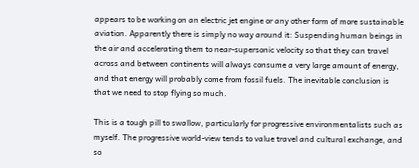appears to be working on an electric jet engine or any other form of more sustainable aviation. Apparently there is simply no way around it: Suspending human beings in the air and accelerating them to near-supersonic velocity so that they can travel across and between continents will always consume a very large amount of energy, and that energy will probably come from fossil fuels. The inevitable conclusion is that we need to stop flying so much.

This is a tough pill to swallow, particularly for progressive environmentalists such as myself. The progressive world-view tends to value travel and cultural exchange, and so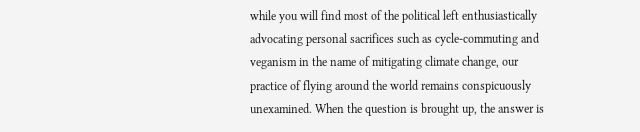while you will find most of the political left enthusiastically advocating personal sacrifices such as cycle-commuting and veganism in the name of mitigating climate change, our practice of flying around the world remains conspicuously unexamined. When the question is brought up, the answer is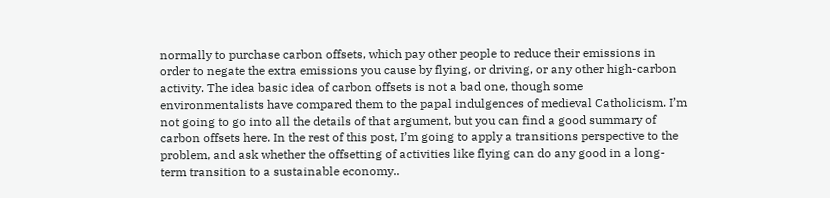normally to purchase carbon offsets, which pay other people to reduce their emissions in order to negate the extra emissions you cause by flying, or driving, or any other high-carbon activity. The idea basic idea of carbon offsets is not a bad one, though some environmentalists have compared them to the papal indulgences of medieval Catholicism. I’m not going to go into all the details of that argument, but you can find a good summary of carbon offsets here. In the rest of this post, I’m going to apply a transitions perspective to the problem, and ask whether the offsetting of activities like flying can do any good in a long-term transition to a sustainable economy..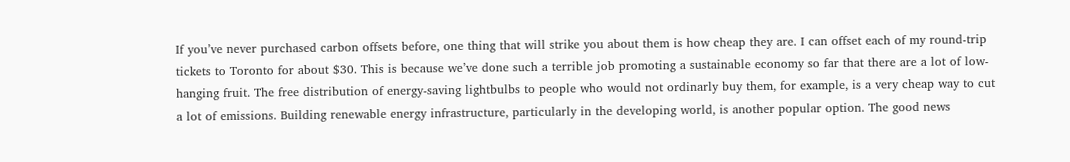If you’ve never purchased carbon offsets before, one thing that will strike you about them is how cheap they are. I can offset each of my round-trip tickets to Toronto for about $30. This is because we’ve done such a terrible job promoting a sustainable economy so far that there are a lot of low-hanging fruit. The free distribution of energy-saving lightbulbs to people who would not ordinarly buy them, for example, is a very cheap way to cut a lot of emissions. Building renewable energy infrastructure, particularly in the developing world, is another popular option. The good news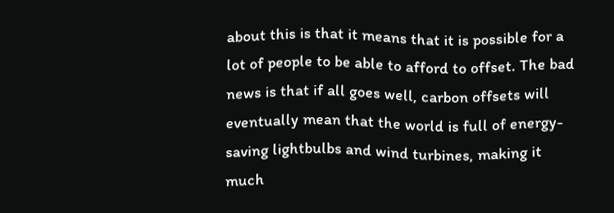about this is that it means that it is possible for a lot of people to be able to afford to offset. The bad news is that if all goes well, carbon offsets will eventually mean that the world is full of energy-saving lightbulbs and wind turbines, making it much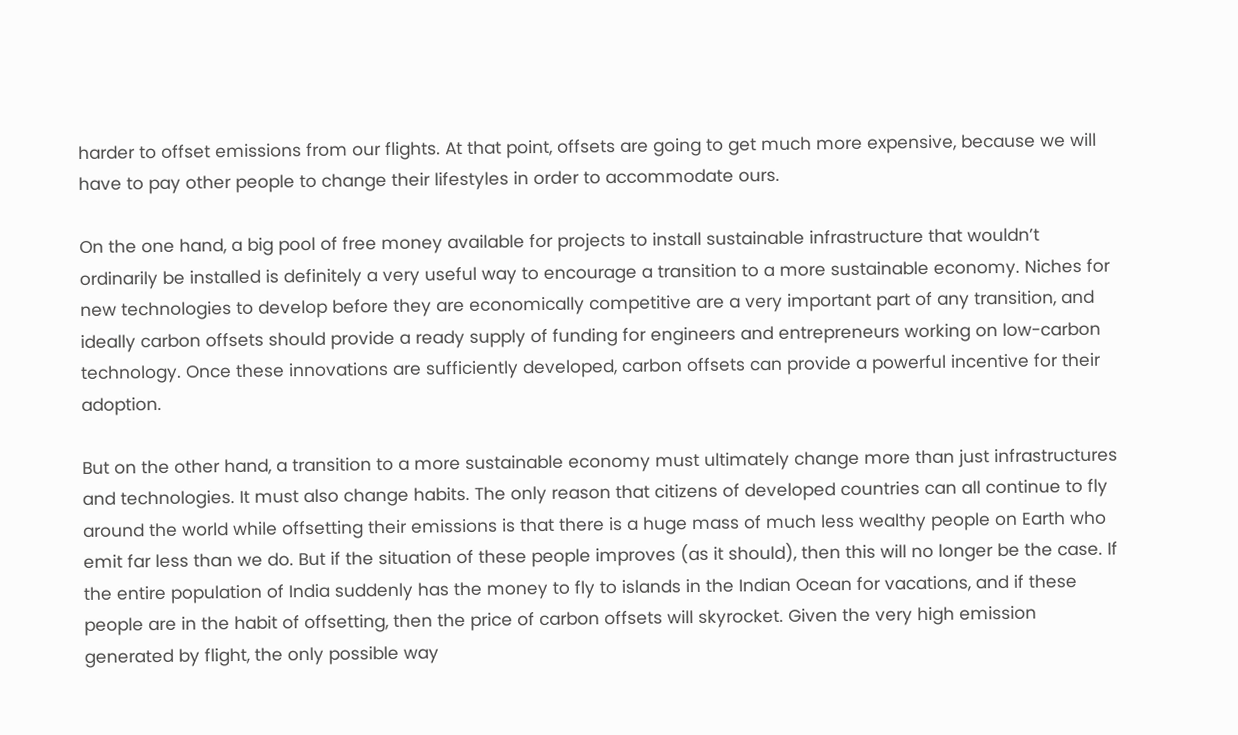harder to offset emissions from our flights. At that point, offsets are going to get much more expensive, because we will have to pay other people to change their lifestyles in order to accommodate ours.

On the one hand, a big pool of free money available for projects to install sustainable infrastructure that wouldn’t ordinarily be installed is definitely a very useful way to encourage a transition to a more sustainable economy. Niches for new technologies to develop before they are economically competitive are a very important part of any transition, and ideally carbon offsets should provide a ready supply of funding for engineers and entrepreneurs working on low-carbon technology. Once these innovations are sufficiently developed, carbon offsets can provide a powerful incentive for their adoption.

But on the other hand, a transition to a more sustainable economy must ultimately change more than just infrastructures and technologies. It must also change habits. The only reason that citizens of developed countries can all continue to fly around the world while offsetting their emissions is that there is a huge mass of much less wealthy people on Earth who emit far less than we do. But if the situation of these people improves (as it should), then this will no longer be the case. If the entire population of India suddenly has the money to fly to islands in the Indian Ocean for vacations, and if these people are in the habit of offsetting, then the price of carbon offsets will skyrocket. Given the very high emission generated by flight, the only possible way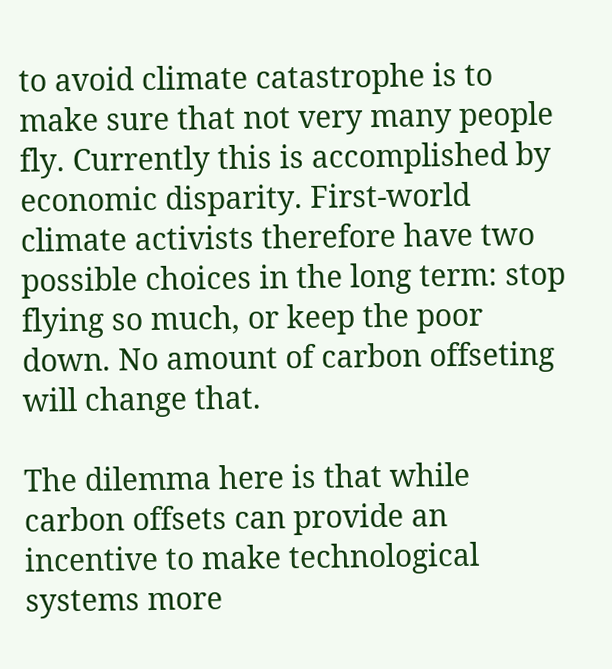to avoid climate catastrophe is to make sure that not very many people fly. Currently this is accomplished by economic disparity. First-world climate activists therefore have two possible choices in the long term: stop flying so much, or keep the poor down. No amount of carbon offseting will change that.

The dilemma here is that while carbon offsets can provide an incentive to make technological systems more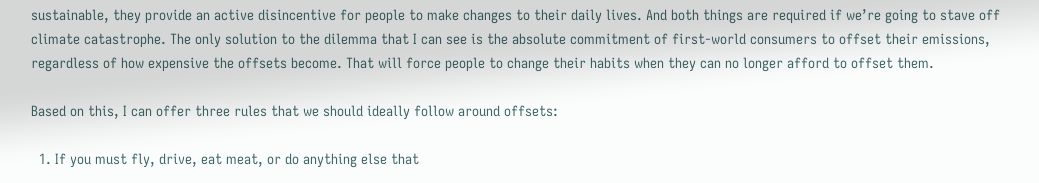sustainable, they provide an active disincentive for people to make changes to their daily lives. And both things are required if we’re going to stave off climate catastrophe. The only solution to the dilemma that I can see is the absolute commitment of first-world consumers to offset their emissions, regardless of how expensive the offsets become. That will force people to change their habits when they can no longer afford to offset them.

Based on this, I can offer three rules that we should ideally follow around offsets:

  1. If you must fly, drive, eat meat, or do anything else that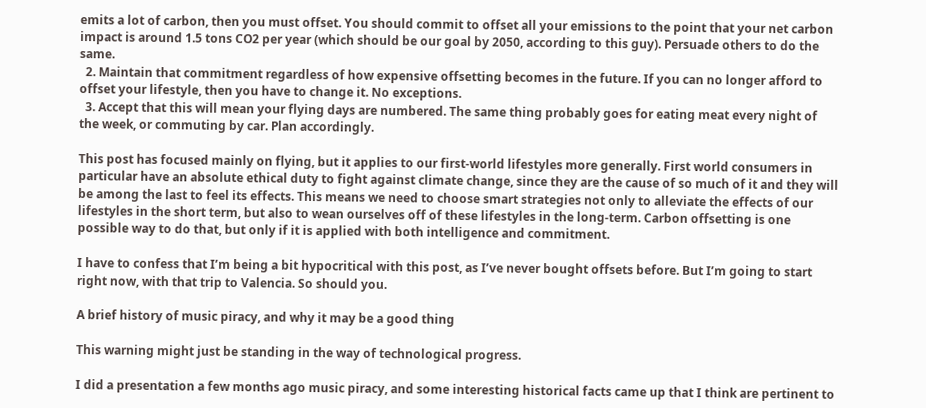emits a lot of carbon, then you must offset. You should commit to offset all your emissions to the point that your net carbon impact is around 1.5 tons CO2 per year (which should be our goal by 2050, according to this guy). Persuade others to do the same.
  2. Maintain that commitment regardless of how expensive offsetting becomes in the future. If you can no longer afford to offset your lifestyle, then you have to change it. No exceptions.
  3. Accept that this will mean your flying days are numbered. The same thing probably goes for eating meat every night of the week, or commuting by car. Plan accordingly.

This post has focused mainly on flying, but it applies to our first-world lifestyles more generally. First world consumers in particular have an absolute ethical duty to fight against climate change, since they are the cause of so much of it and they will be among the last to feel its effects. This means we need to choose smart strategies not only to alleviate the effects of our lifestyles in the short term, but also to wean ourselves off of these lifestyles in the long-term. Carbon offsetting is one possible way to do that, but only if it is applied with both intelligence and commitment.

I have to confess that I’m being a bit hypocritical with this post, as I’ve never bought offsets before. But I’m going to start right now, with that trip to Valencia. So should you.

A brief history of music piracy, and why it may be a good thing

This warning might just be standing in the way of technological progress.

I did a presentation a few months ago music piracy, and some interesting historical facts came up that I think are pertinent to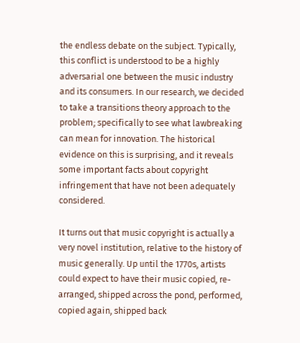the endless debate on the subject. Typically, this conflict is understood to be a highly adversarial one between the music industry and its consumers. In our research, we decided to take a transitions theory approach to the problem; specifically to see what lawbreaking can mean for innovation. The historical evidence on this is surprising, and it reveals some important facts about copyright infringement that have not been adequately considered.

It turns out that music copyright is actually a very novel institution, relative to the history of music generally. Up until the 1770s, artists could expect to have their music copied, re-arranged, shipped across the pond, performed, copied again, shipped back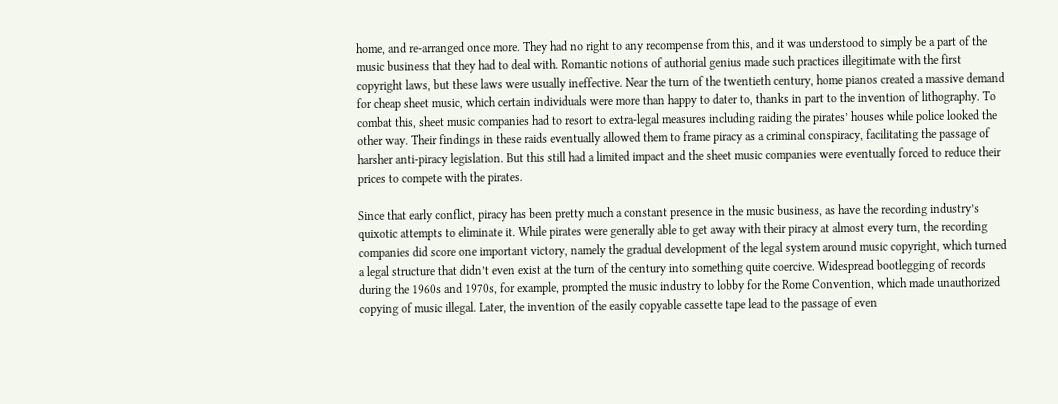home, and re-arranged once more. They had no right to any recompense from this, and it was understood to simply be a part of the music business that they had to deal with. Romantic notions of authorial genius made such practices illegitimate with the first copyright laws, but these laws were usually ineffective. Near the turn of the twentieth century, home pianos created a massive demand for cheap sheet music, which certain individuals were more than happy to dater to, thanks in part to the invention of lithography. To combat this, sheet music companies had to resort to extra-legal measures including raiding the pirates’ houses while police looked the other way. Their findings in these raids eventually allowed them to frame piracy as a criminal conspiracy, facilitating the passage of harsher anti-piracy legislation. But this still had a limited impact and the sheet music companies were eventually forced to reduce their prices to compete with the pirates.

Since that early conflict, piracy has been pretty much a constant presence in the music business, as have the recording industry’s quixotic attempts to eliminate it. While pirates were generally able to get away with their piracy at almost every turn, the recording companies did score one important victory, namely the gradual development of the legal system around music copyright, which turned a legal structure that didn’t even exist at the turn of the century into something quite coercive. Widespread bootlegging of records during the 1960s and 1970s, for example, prompted the music industry to lobby for the Rome Convention, which made unauthorized copying of music illegal. Later, the invention of the easily copyable cassette tape lead to the passage of even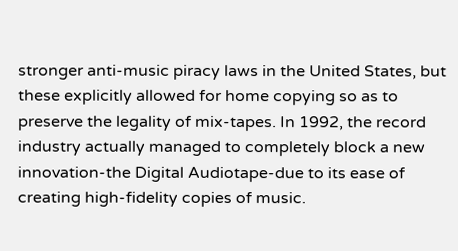stronger anti-music piracy laws in the United States, but these explicitly allowed for home copying so as to preserve the legality of mix-tapes. In 1992, the record industry actually managed to completely block a new innovation-the Digital Audiotape-due to its ease of creating high-fidelity copies of music.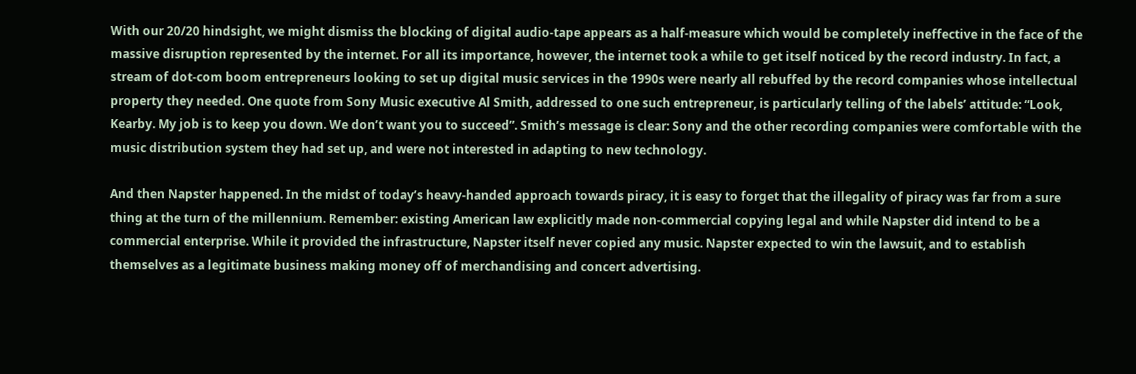With our 20/20 hindsight, we might dismiss the blocking of digital audio-tape appears as a half-measure which would be completely ineffective in the face of the massive disruption represented by the internet. For all its importance, however, the internet took a while to get itself noticed by the record industry. In fact, a stream of dot-com boom entrepreneurs looking to set up digital music services in the 1990s were nearly all rebuffed by the record companies whose intellectual property they needed. One quote from Sony Music executive Al Smith, addressed to one such entrepreneur, is particularly telling of the labels’ attitude: “Look, Kearby. My job is to keep you down. We don’t want you to succeed”. Smith’s message is clear: Sony and the other recording companies were comfortable with the music distribution system they had set up, and were not interested in adapting to new technology.

And then Napster happened. In the midst of today’s heavy-handed approach towards piracy, it is easy to forget that the illegality of piracy was far from a sure thing at the turn of the millennium. Remember: existing American law explicitly made non-commercial copying legal and while Napster did intend to be a commercial enterprise. While it provided the infrastructure, Napster itself never copied any music. Napster expected to win the lawsuit, and to establish themselves as a legitimate business making money off of merchandising and concert advertising.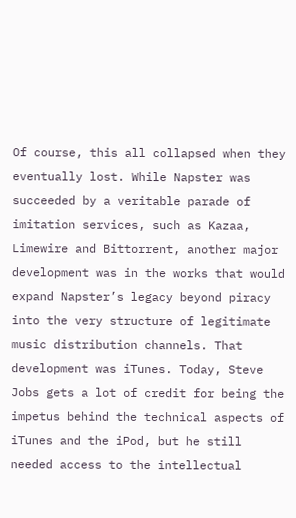Of course, this all collapsed when they eventually lost. While Napster was succeeded by a veritable parade of imitation services, such as Kazaa, Limewire and Bittorrent, another major development was in the works that would expand Napster’s legacy beyond piracy into the very structure of legitimate music distribution channels. That development was iTunes. Today, Steve Jobs gets a lot of credit for being the impetus behind the technical aspects of iTunes and the iPod, but he still needed access to the intellectual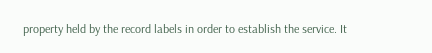property held by the record labels in order to establish the service. It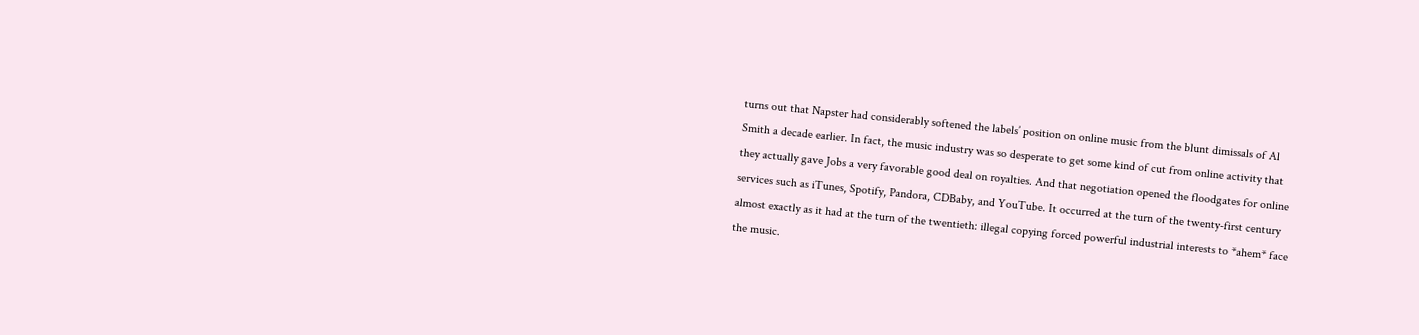turns out that Napster had considerably softened the labels’ position on online music from the blunt dimissals of Al Smith a decade earlier. In fact, the music industry was so desperate to get some kind of cut from online activity that they actually gave Jobs a very favorable good deal on royalties. And that negotiation opened the floodgates for online services such as iTunes, Spotify, Pandora, CDBaby, and YouTube. It occurred at the turn of the twenty-first century almost exactly as it had at the turn of the twentieth: illegal copying forced powerful industrial interests to *ahem* face the music.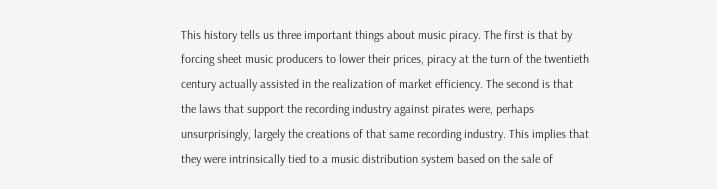This history tells us three important things about music piracy. The first is that by forcing sheet music producers to lower their prices, piracy at the turn of the twentieth century actually assisted in the realization of market efficiency. The second is that the laws that support the recording industry against pirates were, perhaps unsurprisingly, largely the creations of that same recording industry. This implies that they were intrinsically tied to a music distribution system based on the sale of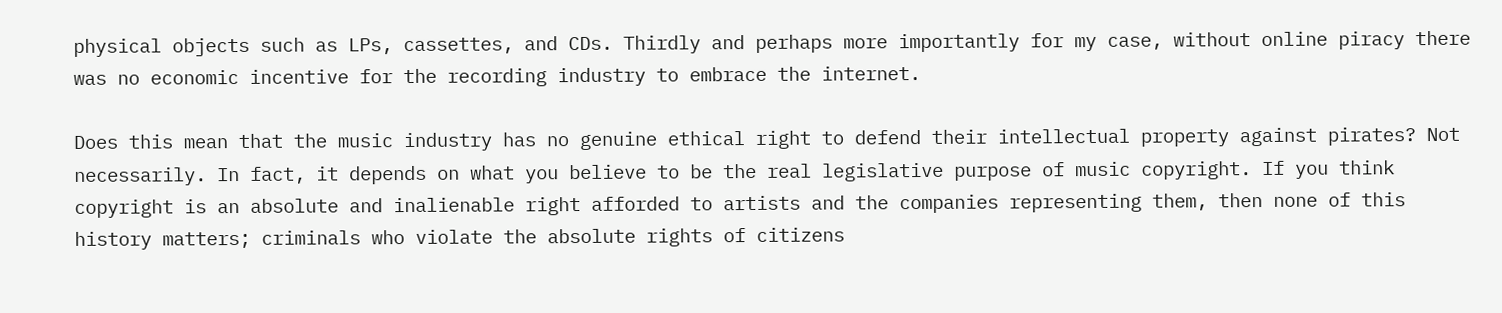physical objects such as LPs, cassettes, and CDs. Thirdly and perhaps more importantly for my case, without online piracy there was no economic incentive for the recording industry to embrace the internet.

Does this mean that the music industry has no genuine ethical right to defend their intellectual property against pirates? Not necessarily. In fact, it depends on what you believe to be the real legislative purpose of music copyright. If you think copyright is an absolute and inalienable right afforded to artists and the companies representing them, then none of this history matters; criminals who violate the absolute rights of citizens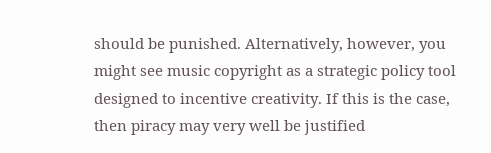should be punished. Alternatively, however, you might see music copyright as a strategic policy tool designed to incentive creativity. If this is the case,  then piracy may very well be justified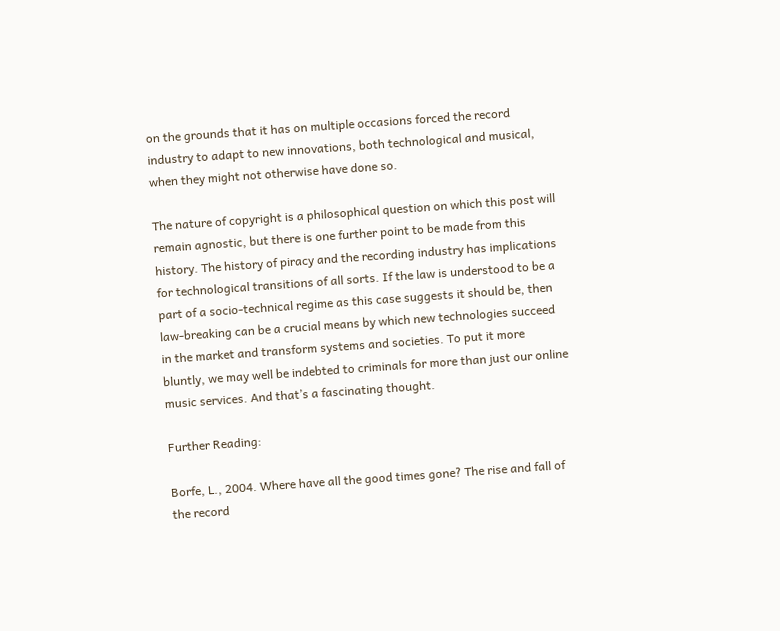on the grounds that it has on multiple occasions forced the record industry to adapt to new innovations, both technological and musical, when they might not otherwise have done so.

The nature of copyright is a philosophical question on which this post will remain agnostic, but there is one further point to be made from this history. The history of piracy and the recording industry has implications for technological transitions of all sorts. If the law is understood to be a part of a socio-technical regime as this case suggests it should be, then law-breaking can be a crucial means by which new technologies succeed in the market and transform systems and societies. To put it more bluntly, we may well be indebted to criminals for more than just our online music services. And that’s a fascinating thought.

Further Reading:

Borfe, L., 2004. Where have all the good times gone? The rise and fall of the record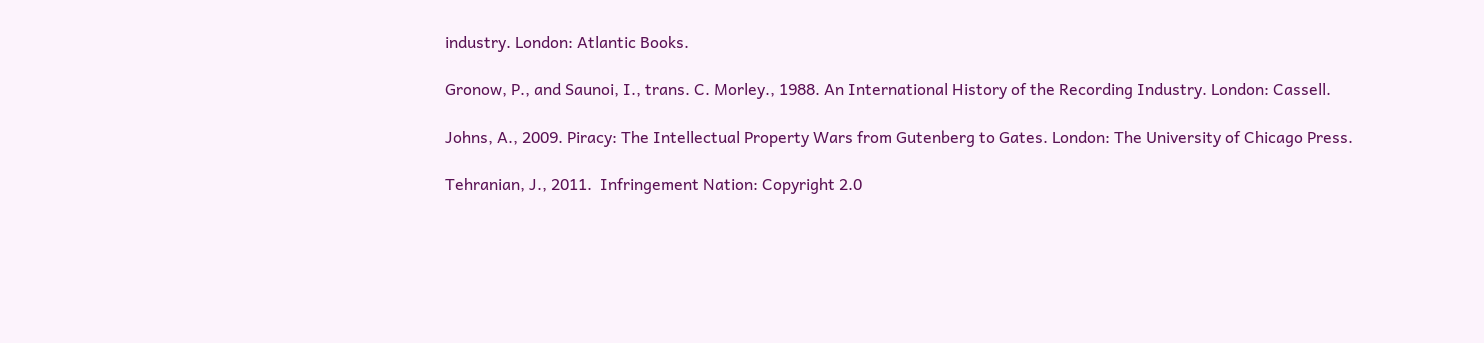industry. London: Atlantic Books.

Gronow, P., and Saunoi, I., trans. C. Morley., 1988. An International History of the Recording Industry. London: Cassell.

Johns, A., 2009. Piracy: The Intellectual Property Wars from Gutenberg to Gates. London: The University of Chicago Press.

Tehranian, J., 2011.  Infringement Nation: Copyright 2.0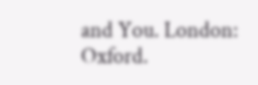and You. London: Oxford.